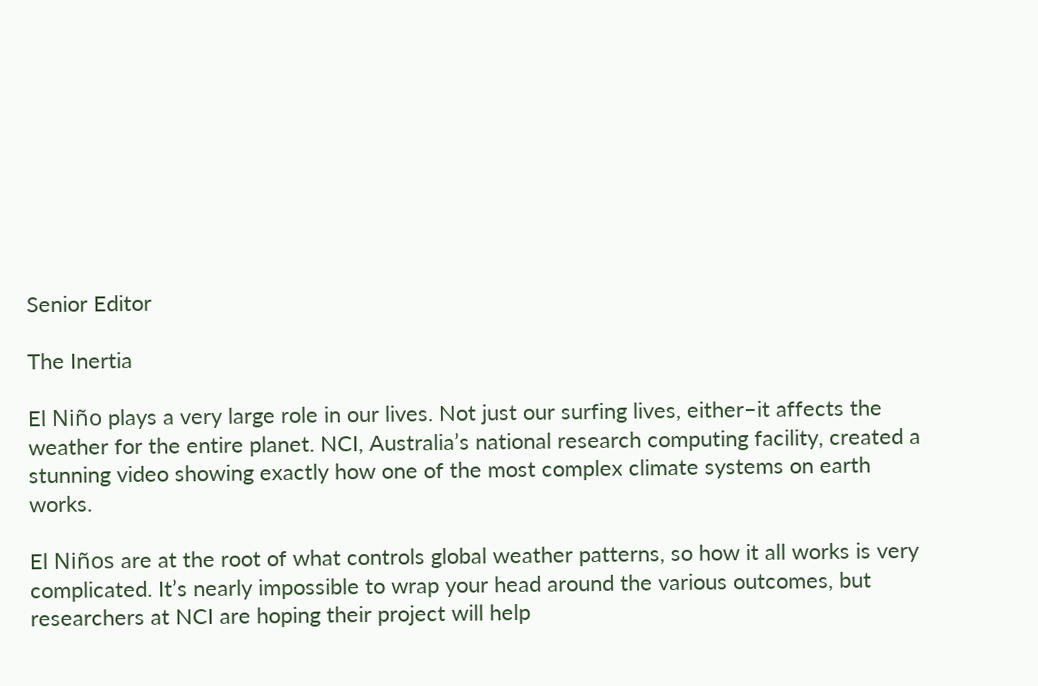Senior Editor

The Inertia

El Niño plays a very large role in our lives. Not just our surfing lives, either–it affects the weather for the entire planet. NCI, Australia’s national research computing facility, created a stunning video showing exactly how one of the most complex climate systems on earth works.

El Niños are at the root of what controls global weather patterns, so how it all works is very complicated. It’s nearly impossible to wrap your head around the various outcomes, but researchers at NCI are hoping their project will help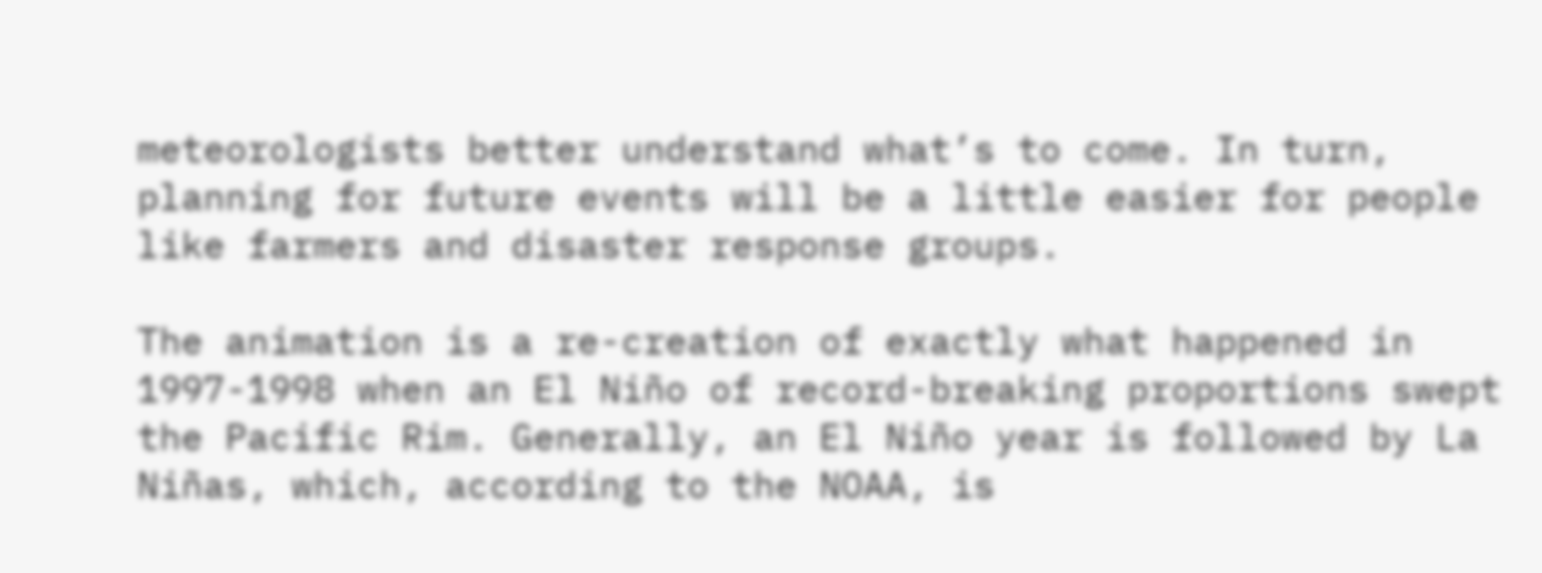meteorologists better understand what’s to come. In turn, planning for future events will be a little easier for people like farmers and disaster response groups.

The animation is a re-creation of exactly what happened in 1997-1998 when an El Niño of record-breaking proportions swept the Pacific Rim. Generally, an El Niño year is followed by La Niñas, which, according to the NOAA, is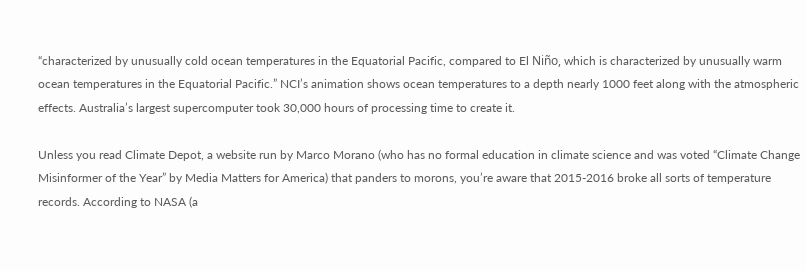“characterized by unusually cold ocean temperatures in the Equatorial Pacific, compared to El Niño, which is characterized by unusually warm ocean temperatures in the Equatorial Pacific.” NCI’s animation shows ocean temperatures to a depth nearly 1000 feet along with the atmospheric effects. Australia’s largest supercomputer took 30,000 hours of processing time to create it.

Unless you read Climate Depot, a website run by Marco Morano (who has no formal education in climate science and was voted “Climate Change Misinformer of the Year” by Media Matters for America) that panders to morons, you’re aware that 2015-2016 broke all sorts of temperature records. According to NASA (a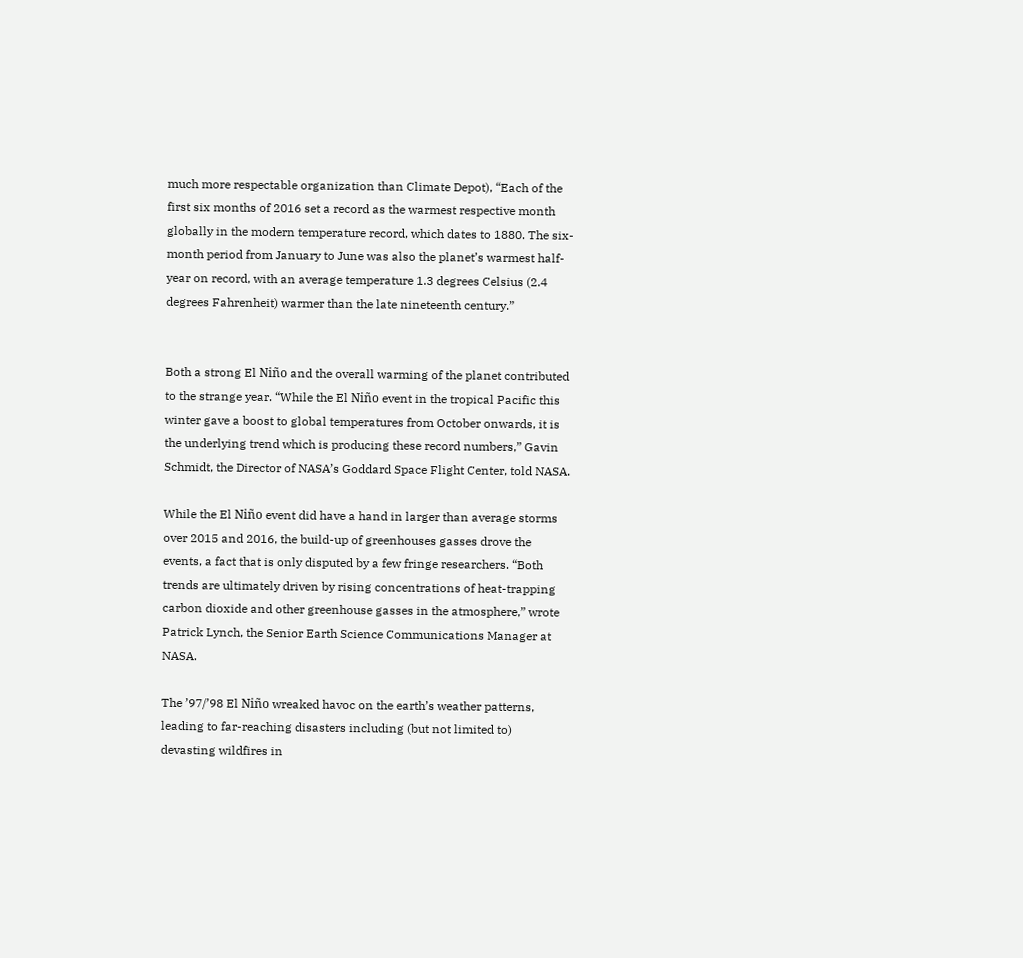much more respectable organization than Climate Depot), “Each of the first six months of 2016 set a record as the warmest respective month globally in the modern temperature record, which dates to 1880. The six-month period from January to June was also the planet’s warmest half-year on record, with an average temperature 1.3 degrees Celsius (2.4 degrees Fahrenheit) warmer than the late nineteenth century.”


Both a strong El Niño and the overall warming of the planet contributed to the strange year. “While the El Niño event in the tropical Pacific this winter gave a boost to global temperatures from October onwards, it is the underlying trend which is producing these record numbers,” Gavin Schmidt, the Director of NASA’s Goddard Space Flight Center, told NASA.

While the El Niño event did have a hand in larger than average storms over 2015 and 2016, the build-up of greenhouses gasses drove the events, a fact that is only disputed by a few fringe researchers. “Both trends are ultimately driven by rising concentrations of heat-trapping carbon dioxide and other greenhouse gasses in the atmosphere,” wrote Patrick Lynch, the Senior Earth Science Communications Manager at NASA.

The ’97/’98 El Niño wreaked havoc on the earth’s weather patterns, leading to far-reaching disasters including (but not limited to) devasting wildfires in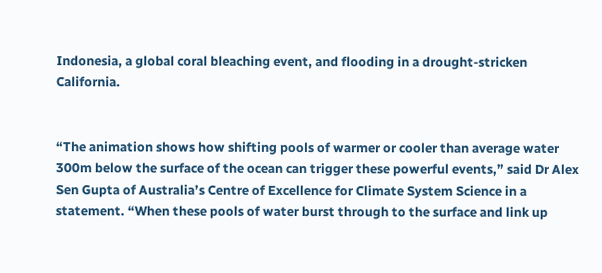Indonesia, a global coral bleaching event, and flooding in a drought-stricken California.


“The animation shows how shifting pools of warmer or cooler than average water 300m below the surface of the ocean can trigger these powerful events,” said Dr Alex Sen Gupta of Australia’s Centre of Excellence for Climate System Science in a statement. “When these pools of water burst through to the surface and link up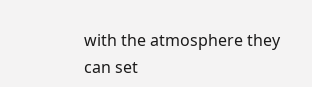with the atmosphere they can set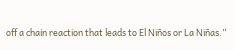off a chain reaction that leads to El Niños or La Niñas.”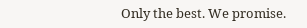Only the best. We promise.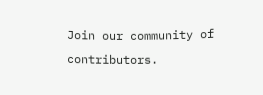Join our community of contributors.